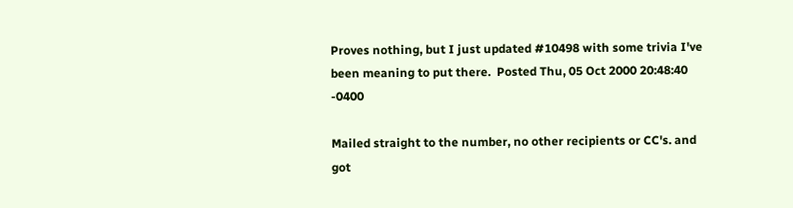Proves nothing, but I just updated #10498 with some trivia I've
been meaning to put there.  Posted Thu, 05 Oct 2000 20:48:40 -0400

Mailed straight to the number, no other recipients or CC's. and got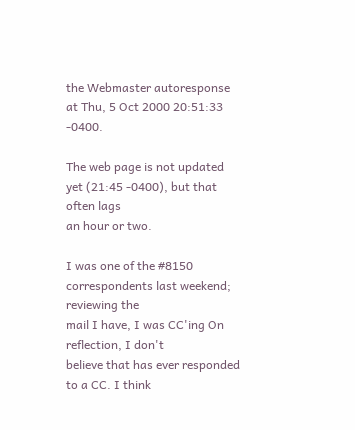the Webmaster autoresponse at Thu, 5 Oct 2000 20:51:33 -0400.

The web page is not updated yet (21:45 -0400), but that often lags
an hour or two.

I was one of the #8150 correspondents last weekend; reviewing the
mail I have, I was CC'ing On reflection, I don't
believe that has ever responded to a CC. I think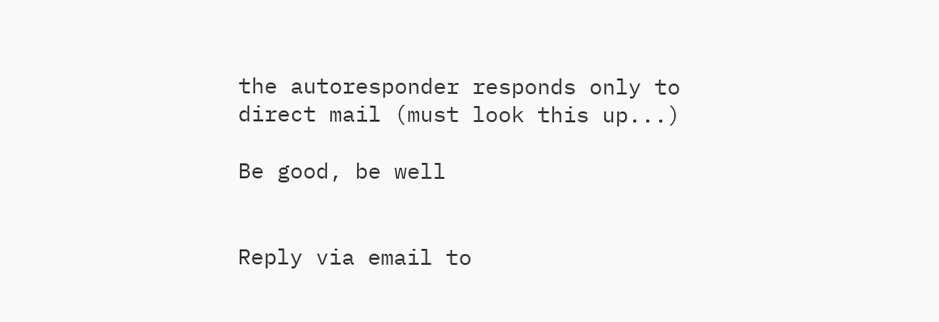the autoresponder responds only to direct mail (must look this up...)

Be good, be well


Reply via email to